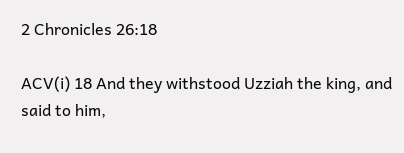2 Chronicles 26:18

ACV(i) 18 And they withstood Uzziah the king, and said to him,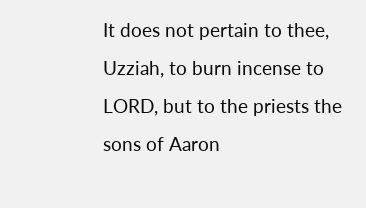It does not pertain to thee, Uzziah, to burn incense to LORD, but to the priests the sons of Aaron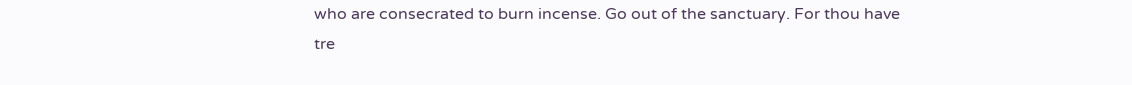who are consecrated to burn incense. Go out of the sanctuary. For thou have tre